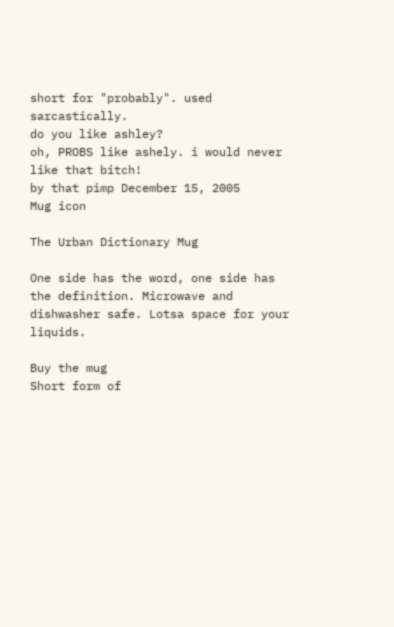short for "probably". used sarcastically.
do you like ashley?
oh, PROBS like ashely. i would never like that bitch!
by that pimp December 15, 2005
Mug icon

The Urban Dictionary Mug

One side has the word, one side has the definition. Microwave and dishwasher safe. Lotsa space for your liquids.

Buy the mug
Short form of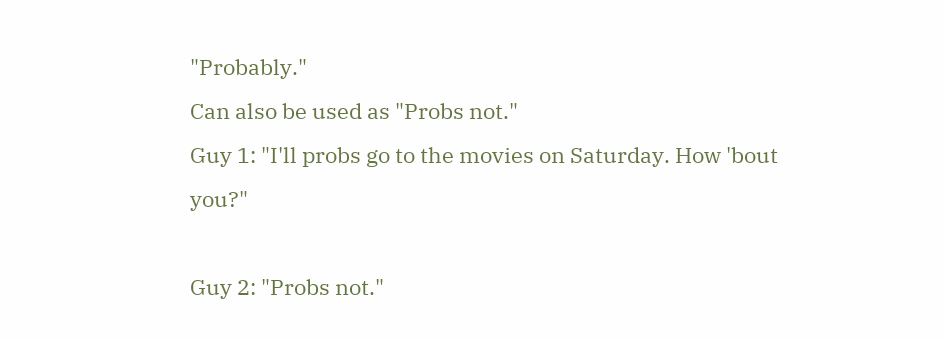"Probably."
Can also be used as "Probs not."
Guy 1: "I'll probs go to the movies on Saturday. How 'bout you?"

Guy 2: "Probs not."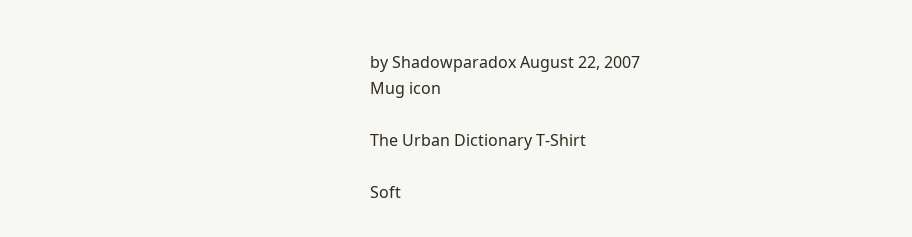by Shadowparadox August 22, 2007
Mug icon

The Urban Dictionary T-Shirt

Soft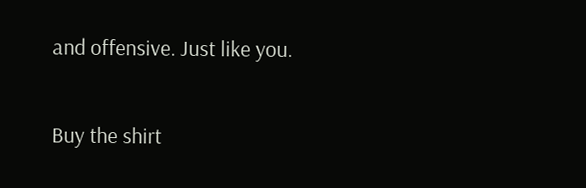and offensive. Just like you.

Buy the shirt